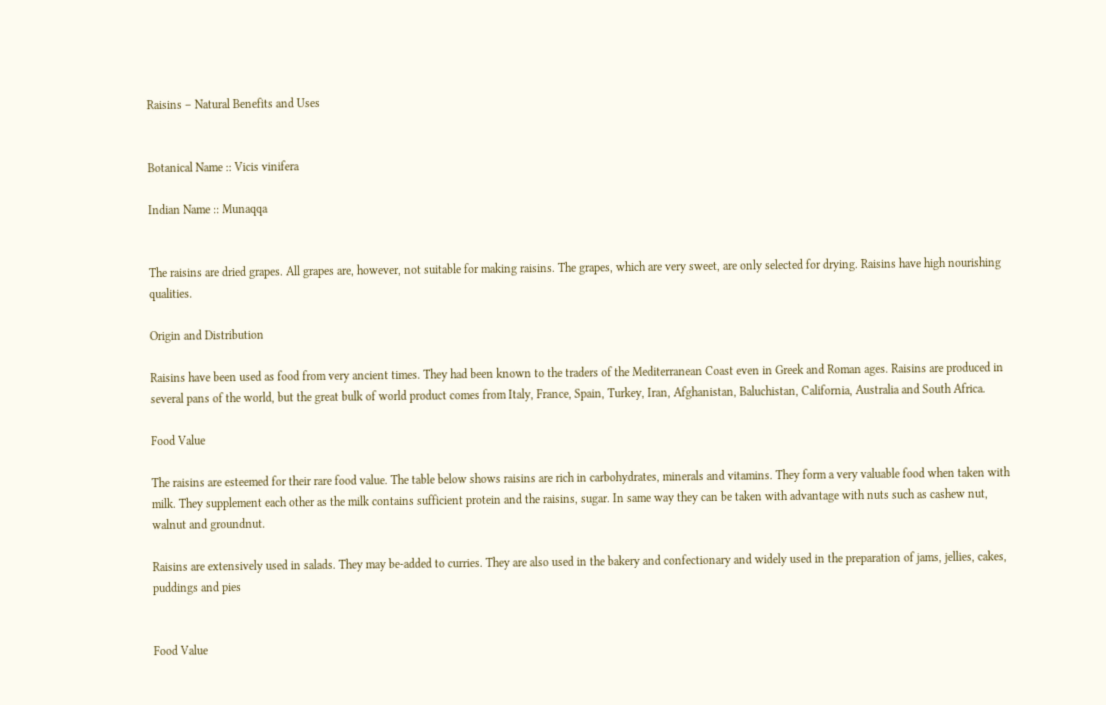Raisins – Natural Benefits and Uses


Botanical Name :: Vicis vinifera

Indian Name :: Munaqqa


The raisins are dried grapes. All grapes are, however, not suitable for making raisins. The grapes, which are very sweet, are only selected for drying. Raisins have high nourishing qualities.

Origin and Distribution

Raisins have been used as food from very ancient times. They had been known to the traders of the Mediterranean Coast even in Greek and Roman ages. Raisins are produced in several pans of the world, but the great bulk of world product comes from Italy, France, Spain, Turkey, Iran, Afghanistan, Baluchistan, California, Australia and South Africa.

Food Value

The raisins are esteemed for their rare food value. The table below shows raisins are rich in carbohydrates, minerals and vitamins. They form a very valuable food when taken with milk. They supplement each other as the milk contains sufficient protein and the raisins, sugar. In same way they can be taken with advantage with nuts such as cashew nut, walnut and groundnut.

Raisins are extensively used in salads. They may be-added to curries. They are also used in the bakery and confectionary and widely used in the preparation of jams, jellies, cakes, puddings and pies


Food Value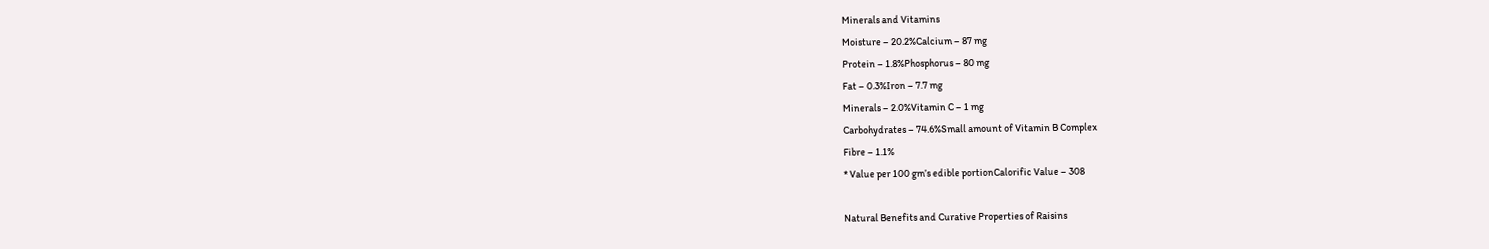Minerals and Vitamins
Moisture – 20.2%Calcium – 87 mg
Protein – 1.8%Phosphorus – 80 mg
Fat – 0.3%Iron – 7.7 mg
Minerals – 2.0%Vitamin C – 1 mg
Carbohydrates – 74.6%Small amount of Vitamin B Complex
Fibre – 1.1%
* Value per 100 gm’s edible portionCalorific Value – 308

Natural Benefits and Curative Properties of Raisins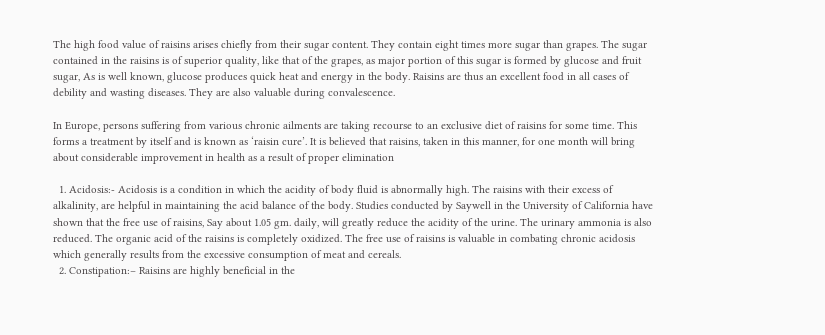The high food value of raisins arises chiefly from their sugar content. They contain eight times more sugar than grapes. The sugar contained in the raisins is of superior quality, like that of the grapes, as major portion of this sugar is formed by glucose and fruit sugar, As is well known, glucose produces quick heat and energy in the body. Raisins are thus an excellent food in all cases of debility and wasting diseases. They are also valuable during convalescence.

In Europe, persons suffering from various chronic ailments are taking recourse to an exclusive diet of raisins for some time. This forms a treatment by itself and is known as ‘raisin cure’. It is believed that raisins, taken in this manner, for one month will bring about considerable improvement in health as a result of proper elimination

  1. Acidosis:- Acidosis is a condition in which the acidity of body fluid is abnormally high. The raisins with their excess of alkalinity, are helpful in maintaining the acid balance of the body. Studies conducted by Saywell in the University of California have shown that the free use of raisins, Say about 1.05 gm. daily, will greatly reduce the acidity of the urine. The urinary ammonia is also reduced. The organic acid of the raisins is completely oxidized. The free use of raisins is valuable in combating chronic acidosis which generally results from the excessive consumption of meat and cereals.
  2. Constipation:– Raisins are highly beneficial in the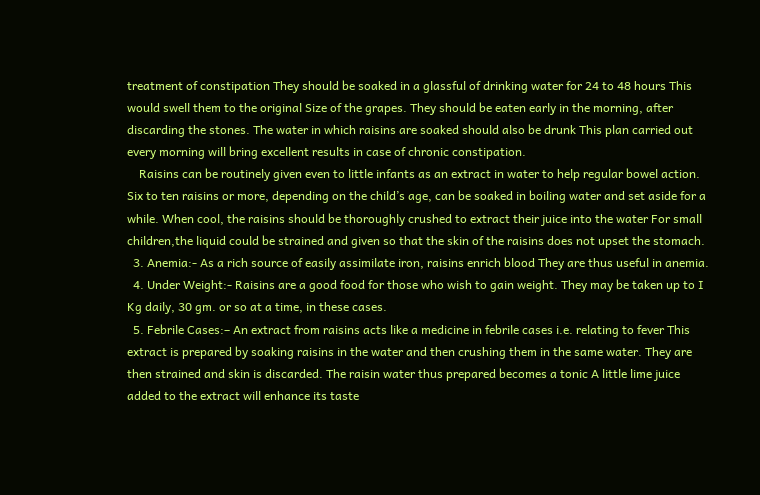treatment of constipation They should be soaked in a glassful of drinking water for 24 to 48 hours This would swell them to the original Size of the grapes. They should be eaten early in the morning, after discarding the stones. The water in which raisins are soaked should also be drunk This plan carried out every morning will bring excellent results in case of chronic constipation.
    Raisins can be routinely given even to little infants as an extract in water to help regular bowel action. Six to ten raisins or more, depending on the child’s age, can be soaked in boiling water and set aside for a while. When cool, the raisins should be thoroughly crushed to extract their juice into the water For small children,the liquid could be strained and given so that the skin of the raisins does not upset the stomach.
  3. Anemia:- As a rich source of easily assimilate iron, raisins enrich blood They are thus useful in anemia.
  4. Under Weight:- Raisins are a good food for those who wish to gain weight. They may be taken up to I Kg daily, 30 gm. or so at a time, in these cases.
  5. Febrile Cases:– An extract from raisins acts like a medicine in febrile cases i.e. relating to fever This extract is prepared by soaking raisins in the water and then crushing them in the same water. They are then strained and skin is discarded. The raisin water thus prepared becomes a tonic A little lime juice added to the extract will enhance its taste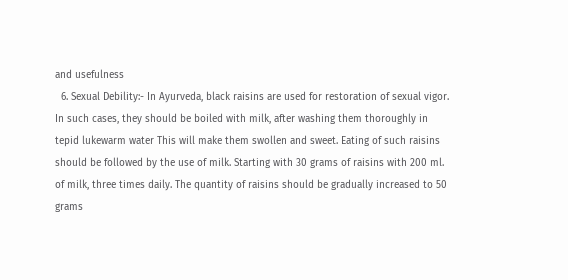and usefulness
  6. Sexual Debility:- In Ayurveda, black raisins are used for restoration of sexual vigor. In such cases, they should be boiled with milk, after washing them thoroughly in tepid lukewarm water This will make them swollen and sweet. Eating of such raisins should be followed by the use of milk. Starting with 30 grams of raisins with 200 ml. of milk, three times daily. The quantity of raisins should be gradually increased to 50 grams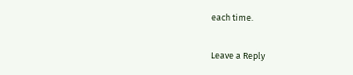each time.

Leave a Reply